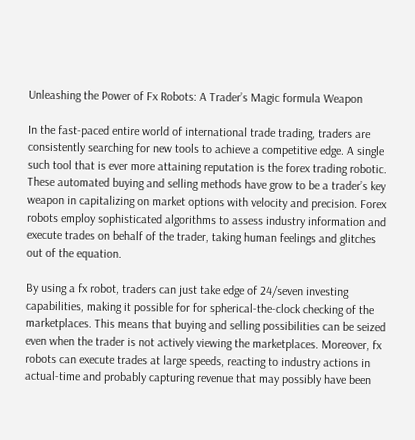Unleashing the Power of Fx Robots: A Trader’s Magic formula Weapon

In the fast-paced entire world of international trade trading, traders are consistently searching for new tools to achieve a competitive edge. A single such tool that is ever more attaining reputation is the forex trading robotic. These automated buying and selling methods have grow to be a trader’s key weapon in capitalizing on market options with velocity and precision. Forex robots employ sophisticated algorithms to assess industry information and execute trades on behalf of the trader, taking human feelings and glitches out of the equation.

By using a fx robot, traders can just take edge of 24/seven investing capabilities, making it possible for for spherical-the-clock checking of the marketplaces. This means that buying and selling possibilities can be seized even when the trader is not actively viewing the marketplaces. Moreover, fx robots can execute trades at large speeds, reacting to industry actions in actual-time and probably capturing revenue that may possibly have been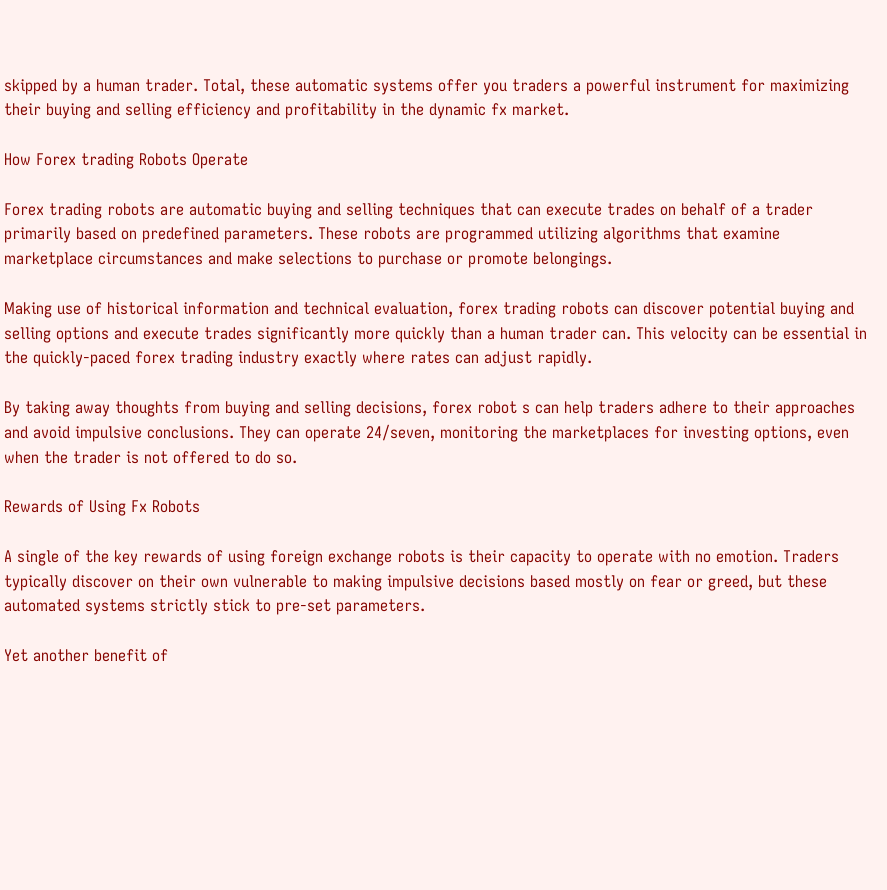skipped by a human trader. Total, these automatic systems offer you traders a powerful instrument for maximizing their buying and selling efficiency and profitability in the dynamic fx market.

How Forex trading Robots Operate

Forex trading robots are automatic buying and selling techniques that can execute trades on behalf of a trader primarily based on predefined parameters. These robots are programmed utilizing algorithms that examine marketplace circumstances and make selections to purchase or promote belongings.

Making use of historical information and technical evaluation, forex trading robots can discover potential buying and selling options and execute trades significantly more quickly than a human trader can. This velocity can be essential in the quickly-paced forex trading industry exactly where rates can adjust rapidly.

By taking away thoughts from buying and selling decisions, forex robot s can help traders adhere to their approaches and avoid impulsive conclusions. They can operate 24/seven, monitoring the marketplaces for investing options, even when the trader is not offered to do so.

Rewards of Using Fx Robots

A single of the key rewards of using foreign exchange robots is their capacity to operate with no emotion. Traders typically discover on their own vulnerable to making impulsive decisions based mostly on fear or greed, but these automated systems strictly stick to pre-set parameters.

Yet another benefit of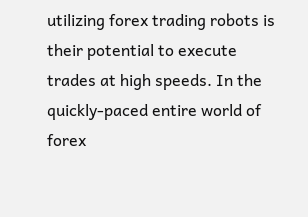utilizing forex trading robots is their potential to execute trades at high speeds. In the quickly-paced entire world of forex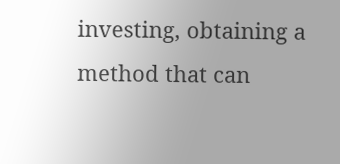investing, obtaining a method that can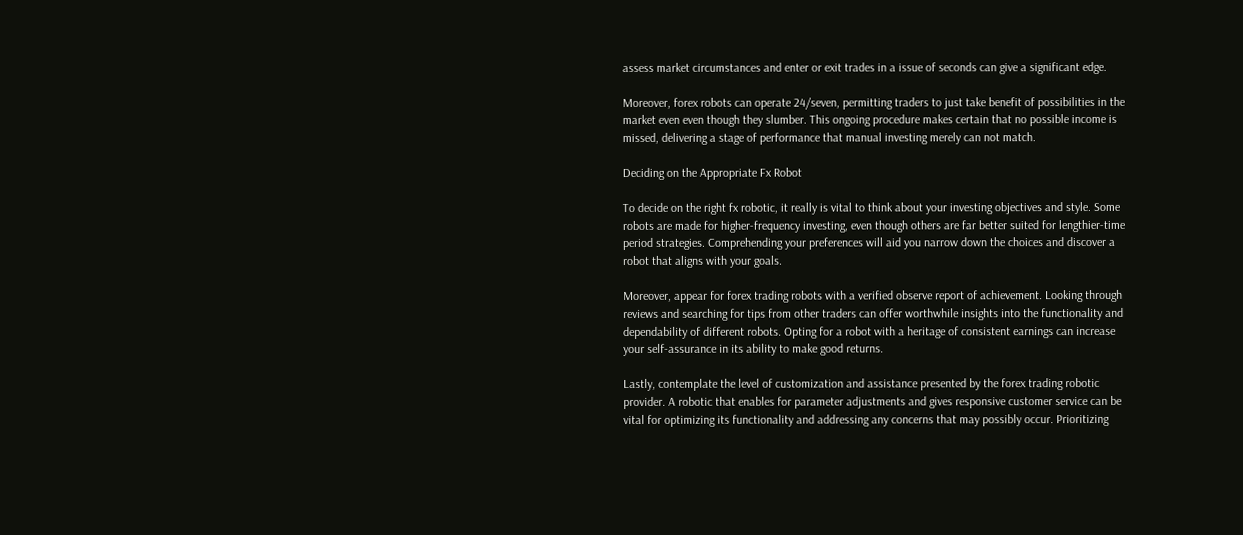assess market circumstances and enter or exit trades in a issue of seconds can give a significant edge.

Moreover, forex robots can operate 24/seven, permitting traders to just take benefit of possibilities in the market even even though they slumber. This ongoing procedure makes certain that no possible income is missed, delivering a stage of performance that manual investing merely can not match.

Deciding on the Appropriate Fx Robot

To decide on the right fx robotic, it really is vital to think about your investing objectives and style. Some robots are made for higher-frequency investing, even though others are far better suited for lengthier-time period strategies. Comprehending your preferences will aid you narrow down the choices and discover a robot that aligns with your goals.

Moreover, appear for forex trading robots with a verified observe report of achievement. Looking through reviews and searching for tips from other traders can offer worthwhile insights into the functionality and dependability of different robots. Opting for a robot with a heritage of consistent earnings can increase your self-assurance in its ability to make good returns.

Lastly, contemplate the level of customization and assistance presented by the forex trading robotic provider. A robotic that enables for parameter adjustments and gives responsive customer service can be vital for optimizing its functionality and addressing any concerns that may possibly occur. Prioritizing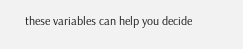these variables can help you decide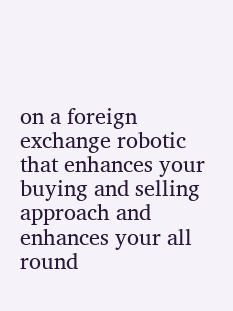on a foreign exchange robotic that enhances your buying and selling approach and enhances your all round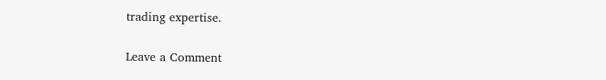trading expertise.

Leave a Comment